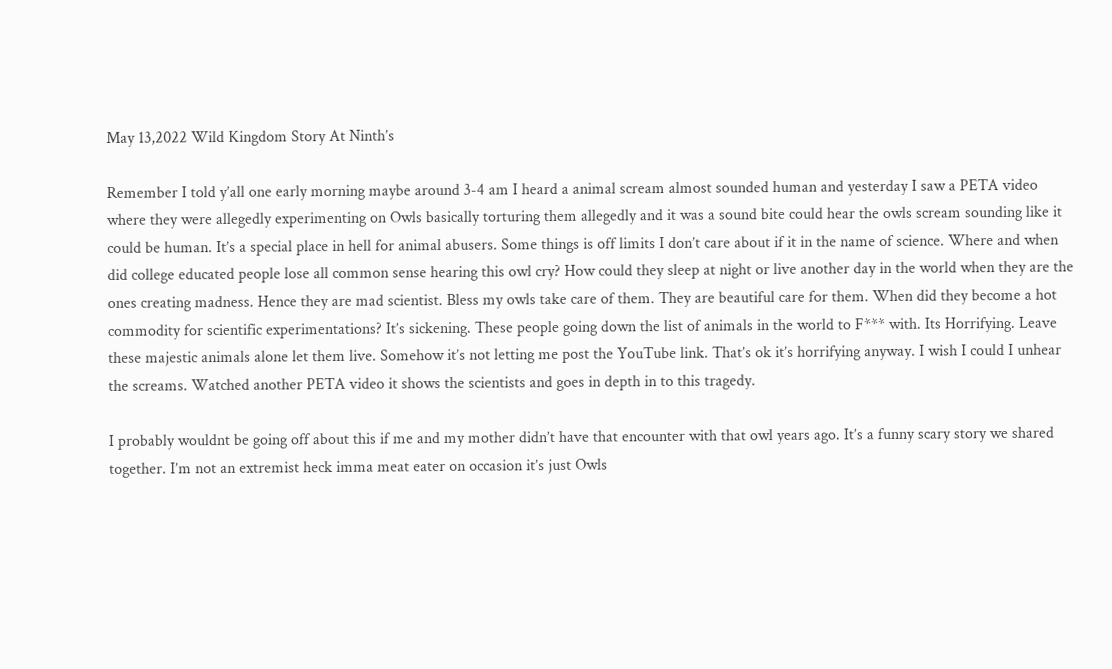May 13,2022 Wild Kingdom Story At Ninth’s

Remember I told y’all one early morning maybe around 3-4 am I heard a animal scream almost sounded human and yesterday I saw a PETA video where they were allegedly experimenting on Owls basically torturing them allegedly and it was a sound bite could hear the owls scream sounding like it could be human. It’s a special place in hell for animal abusers. Some things is off limits I don’t care about if it in the name of science. Where and when did college educated people lose all common sense hearing this owl cry? How could they sleep at night or live another day in the world when they are the ones creating madness. Hence they are mad scientist. Bless my owls take care of them. They are beautiful care for them. When did they become a hot commodity for scientific experimentations? It’s sickening. These people going down the list of animals in the world to F*** with. Its Horrifying. Leave these majestic animals alone let them live. Somehow it’s not letting me post the YouTube link. That’s ok it’s horrifying anyway. I wish I could I unhear the screams. Watched another PETA video it shows the scientists and goes in depth in to this tragedy.

I probably wouldnt be going off about this if me and my mother didn’t have that encounter with that owl years ago. It’s a funny scary story we shared together. I’m not an extremist heck imma meat eater on occasion it’s just Owls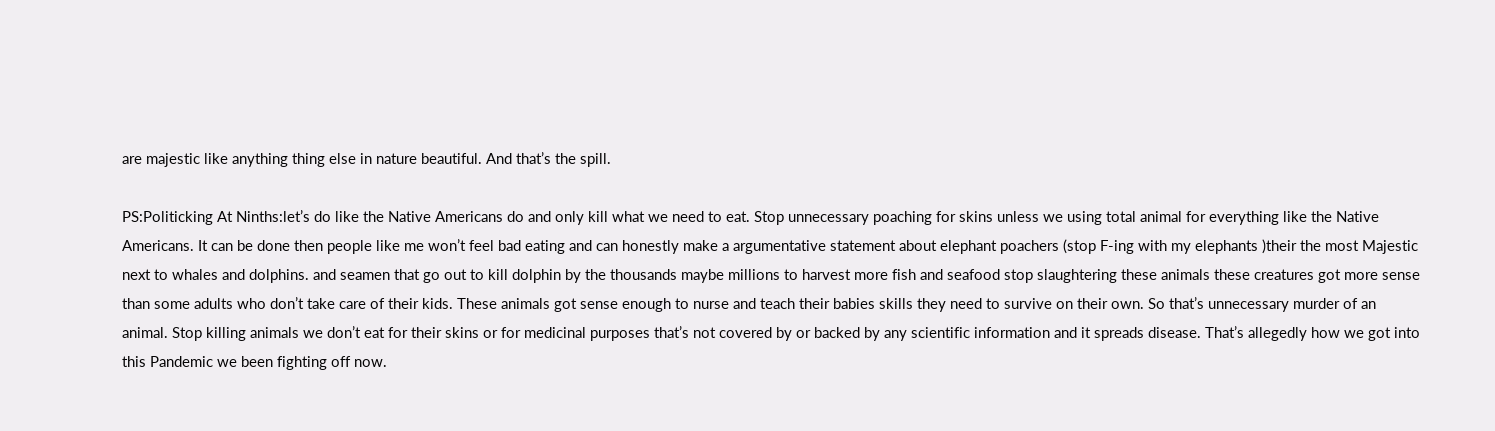are majestic like anything thing else in nature beautiful. And that’s the spill.

PS:Politicking At Ninths:let’s do like the Native Americans do and only kill what we need to eat. Stop unnecessary poaching for skins unless we using total animal for everything like the Native Americans. It can be done then people like me won’t feel bad eating and can honestly make a argumentative statement about elephant poachers (stop F-ing with my elephants )their the most Majestic next to whales and dolphins. and seamen that go out to kill dolphin by the thousands maybe millions to harvest more fish and seafood stop slaughtering these animals these creatures got more sense than some adults who don’t take care of their kids. These animals got sense enough to nurse and teach their babies skills they need to survive on their own. So that’s unnecessary murder of an animal. Stop killing animals we don’t eat for their skins or for medicinal purposes that’s not covered by or backed by any scientific information and it spreads disease. That’s allegedly how we got into this Pandemic we been fighting off now.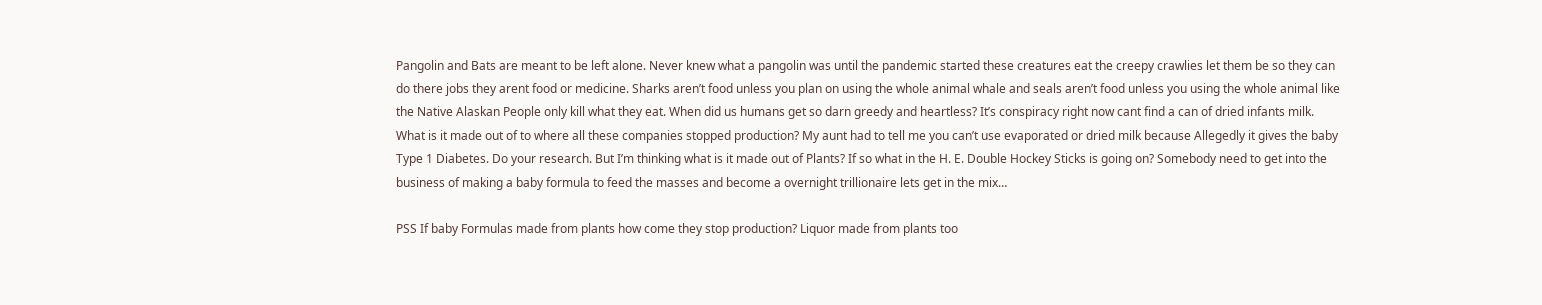Pangolin and Bats are meant to be left alone. Never knew what a pangolin was until the pandemic started these creatures eat the creepy crawlies let them be so they can do there jobs they arent food or medicine. Sharks aren’t food unless you plan on using the whole animal whale and seals aren’t food unless you using the whole animal like the Native Alaskan People only kill what they eat. When did us humans get so darn greedy and heartless? It’s conspiracy right now cant find a can of dried infants milk. What is it made out of to where all these companies stopped production? My aunt had to tell me you can’t use evaporated or dried milk because Allegedly it gives the baby Type 1 Diabetes. Do your research. But I’m thinking what is it made out of Plants? If so what in the H. E. Double Hockey Sticks is going on? Somebody need to get into the business of making a baby formula to feed the masses and become a overnight trillionaire lets get in the mix…

PSS If baby Formulas made from plants how come they stop production? Liquor made from plants too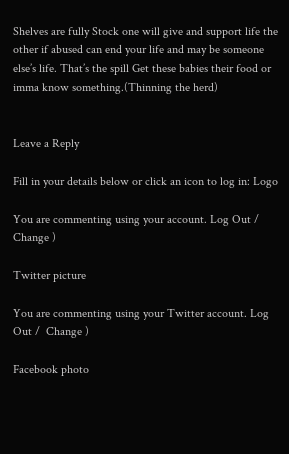Shelves are fully Stock one will give and support life the other if abused can end your life and may be someone else’s life. That’s the spill Get these babies their food or imma know something.(Thinning the herd)


Leave a Reply

Fill in your details below or click an icon to log in: Logo

You are commenting using your account. Log Out /  Change )

Twitter picture

You are commenting using your Twitter account. Log Out /  Change )

Facebook photo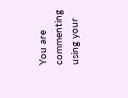You are commenting using your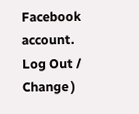Facebook account. Log Out /  Change )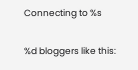Connecting to %s

%d bloggers like this: